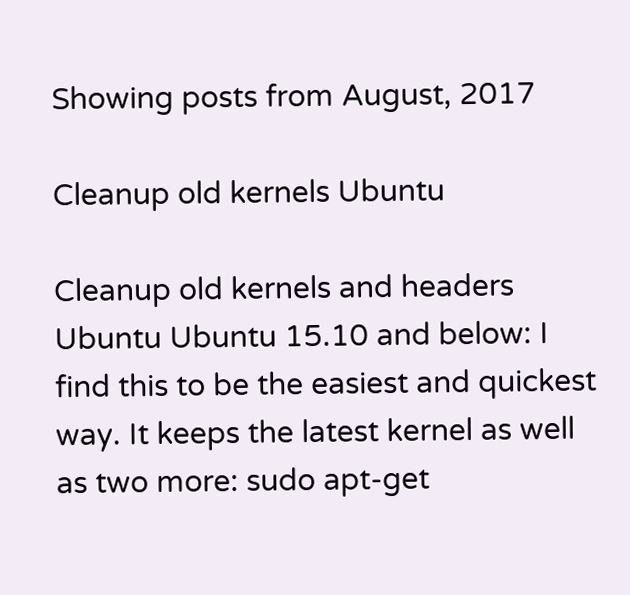Showing posts from August, 2017

Cleanup old kernels Ubuntu

Cleanup old kernels and headers Ubuntu Ubuntu 15.10 and below: I find this to be the easiest and quickest way. It keeps the latest kernel as well as two more: sudo apt-get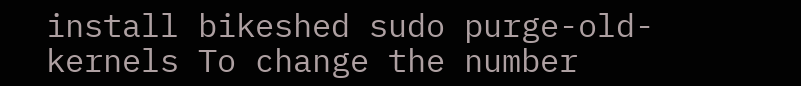install bikeshed sudo purge-old-kernels To change the number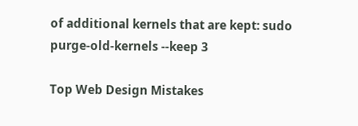of additional kernels that are kept: sudo purge-old-kernels --keep 3

Top Web Design Mistakes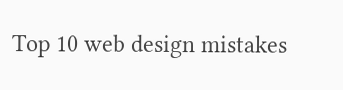Top 10 web design mistakes